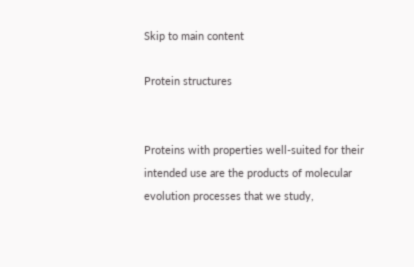Skip to main content

Protein structures


Proteins with properties well-suited for their intended use are the products of molecular evolution processes that we study,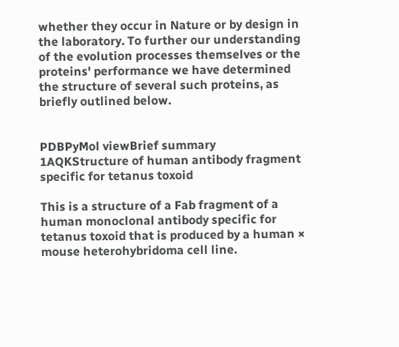whether they occur in Nature or by design in the laboratory. To further our understanding of the evolution processes themselves or the proteins' performance we have determined the structure of several such proteins, as briefly outlined below.


PDBPyMol viewBrief summary
1AQKStructure of human antibody fragment specific for tetanus toxoid

This is a structure of a Fab fragment of a human monoclonal antibody specific for tetanus toxoid that is produced by a human × mouse heterohybridoma cell line.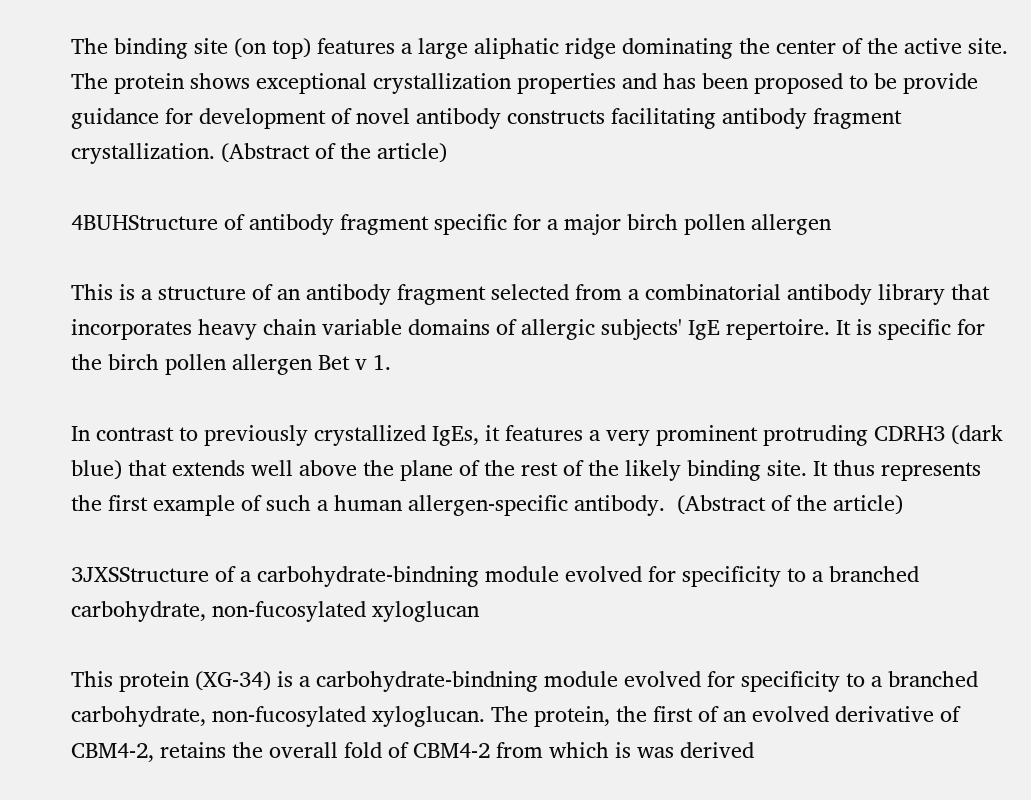The binding site (on top) features a large aliphatic ridge dominating the center of the active site. The protein shows exceptional crystallization properties and has been proposed to be provide guidance for development of novel antibody constructs facilitating antibody fragment crystallization. (Abstract of the article)

4BUHStructure of antibody fragment specific for a major birch pollen allergen

This is a structure of an antibody fragment selected from a combinatorial antibody library that incorporates heavy chain variable domains of allergic subjects' IgE repertoire. It is specific for the birch pollen allergen Bet v 1.

In contrast to previously crystallized IgEs, it features a very prominent protruding CDRH3 (dark blue) that extends well above the plane of the rest of the likely binding site. It thus represents the first example of such a human allergen-specific antibody.  (Abstract of the article)

3JXSStructure of a carbohydrate-bindning module evolved for specificity to a branched carbohydrate, non-fucosylated xyloglucan

This protein (XG-34) is a carbohydrate-bindning module evolved for specificity to a branched carbohydrate, non-fucosylated xyloglucan. The protein, the first of an evolved derivative of CBM4-2, retains the overall fold of CBM4-2 from which is was derived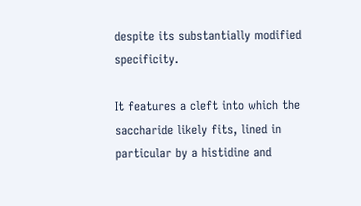despite its substantially modified specificity.

It features a cleft into which the saccharide likely fits, lined in particular by a histidine and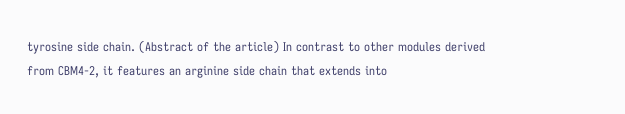tyrosine side chain. (Abstract of the article) In contrast to other modules derived from CBM4-2, it features an arginine side chain that extends into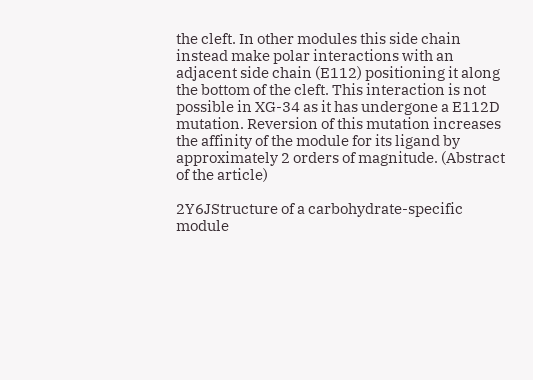the cleft. In other modules this side chain instead make polar interactions with an adjacent side chain (E112) positioning it along the bottom of the cleft. This interaction is not possible in XG-34 as it has undergone a E112D mutation. Reversion of this mutation increases the affinity of the module for its ligand by approximately 2 orders of magnitude. (Abstract of the article)

2Y6JStructure of a carbohydrate-specific module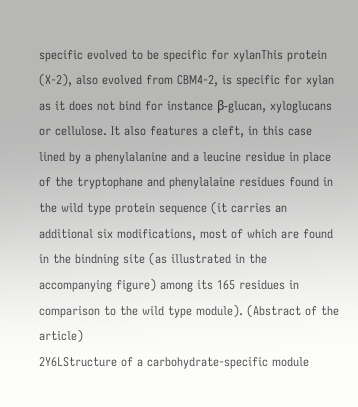specific evolved to be specific for xylanThis protein (X-2), also evolved from CBM4-2, is specific for xylan as it does not bind for instance β-glucan, xyloglucans or cellulose. It also features a cleft, in this case lined by a phenylalanine and a leucine residue in place of the tryptophane and phenylalaine residues found in the wild type protein sequence (it carries an additional six modifications, most of which are found in the bindning site (as illustrated in the accompanying figure) among its 165 residues in comparison to the wild type module). (Abstract of the article)
2Y6LStructure of a carbohydrate-specific module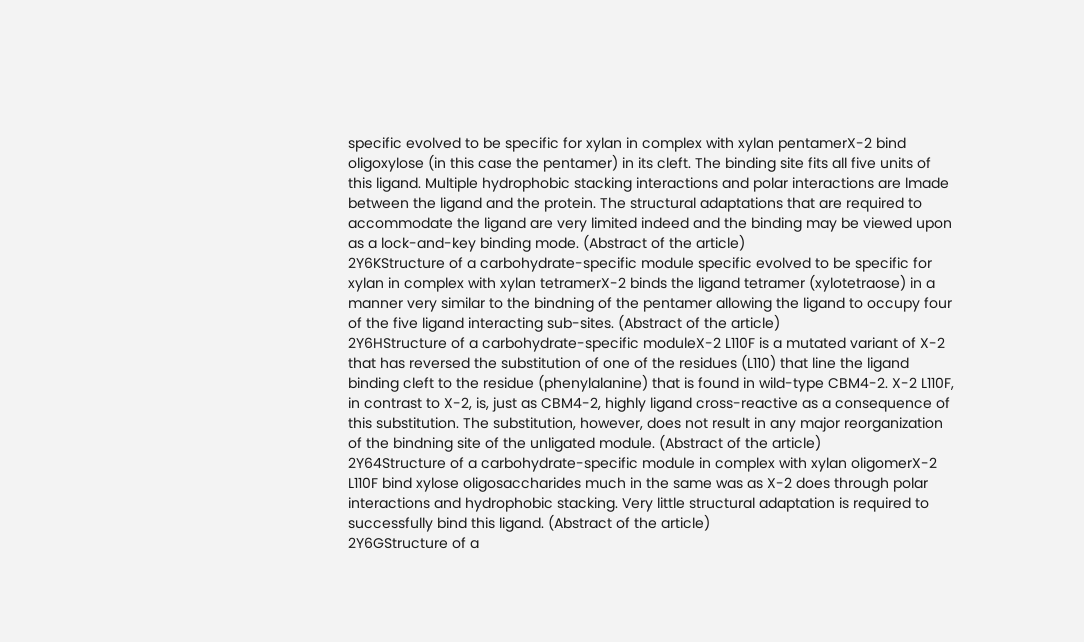specific evolved to be specific for xylan in complex with xylan pentamerX-2 bind oligoxylose (in this case the pentamer) in its cleft. The binding site fits all five units of this ligand. Multiple hydrophobic stacking interactions and polar interactions are lmade between the ligand and the protein. The structural adaptations that are required to accommodate the ligand are very limited indeed and the binding may be viewed upon as a lock-and-key binding mode. (Abstract of the article)
2Y6KStructure of a carbohydrate-specific module specific evolved to be specific for xylan in complex with xylan tetramerX-2 binds the ligand tetramer (xylotetraose) in a manner very similar to the bindning of the pentamer allowing the ligand to occupy four of the five ligand interacting sub-sites. (Abstract of the article)
2Y6HStructure of a carbohydrate-specific moduleX-2 L110F is a mutated variant of X-2 that has reversed the substitution of one of the residues (L110) that line the ligand binding cleft to the residue (phenylalanine) that is found in wild-type CBM4-2. X-2 L110F, in contrast to X-2, is, just as CBM4-2, highly ligand cross-reactive as a consequence of this substitution. The substitution, however, does not result in any major reorganization of the bindning site of the unligated module. (Abstract of the article)
2Y64Structure of a carbohydrate-specific module in complex with xylan oligomerX-2 L110F bind xylose oligosaccharides much in the same was as X-2 does through polar interactions and hydrophobic stacking. Very little structural adaptation is required to successfully bind this ligand. (Abstract of the article)
2Y6GStructure of a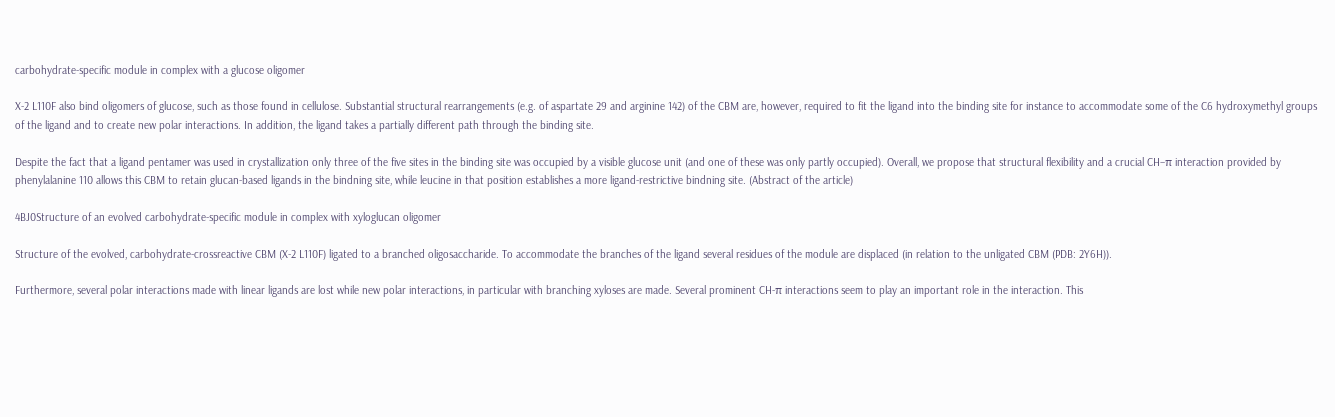carbohydrate-specific module in complex with a glucose oligomer

X-2 L110F also bind oligomers of glucose, such as those found in cellulose. Substantial structural rearrangements (e.g. of aspartate 29 and arginine 142) of the CBM are, however, required to fit the ligand into the binding site for instance to accommodate some of the C6 hydroxymethyl groups of the ligand and to create new polar interactions. In addition, the ligand takes a partially different path through the binding site.

Despite the fact that a ligand pentamer was used in crystallization only three of the five sites in the binding site was occupied by a visible glucose unit (and one of these was only partly occupied). Overall, we propose that structural flexibility and a crucial CH–π interaction provided by phenylalanine 110 allows this CBM to retain glucan-based ligands in the bindning site, while leucine in that position establishes a more ligand-restrictive bindning site. (Abstract of the article)

4BJ0Structure of an evolved carbohydrate-specific module in complex with xyloglucan oligomer

Structure of the evolved, carbohydrate-crossreactive CBM (X-2 L110F) ligated to a branched oligosaccharide. To accommodate the branches of the ligand several residues of the module are displaced (in relation to the unligated CBM (PDB: 2Y6H)).

Furthermore, several polar interactions made with linear ligands are lost while new polar interactions, in particular with branching xyloses are made. Several prominent CH-π interactions seem to play an important role in the interaction. This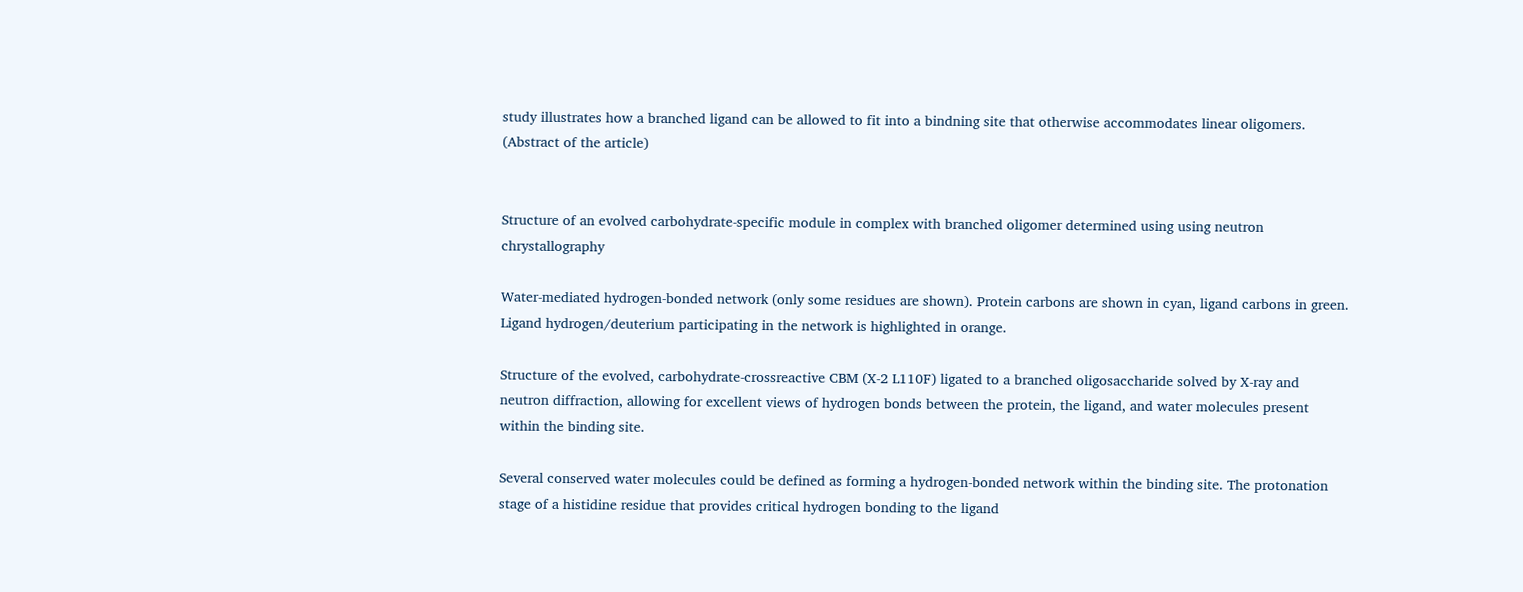study illustrates how a branched ligand can be allowed to fit into a bindning site that otherwise accommodates linear oligomers. (Abstract of the article)


Structure of an evolved carbohydrate-specific module in complex with branched oligomer determined using using neutron chrystallography

Water-mediated hydrogen-bonded network (only some residues are shown). Protein carbons are shown in cyan, ligand carbons in green. Ligand hydrogen/deuterium participating in the network is highlighted in orange.

Structure of the evolved, carbohydrate-crossreactive CBM (X-2 L110F) ligated to a branched oligosaccharide solved by X-ray and neutron diffraction, allowing for excellent views of hydrogen bonds between the protein, the ligand, and water molecules present within the binding site.

Several conserved water molecules could be defined as forming a hydrogen-bonded network within the binding site. The protonation stage of a histidine residue that provides critical hydrogen bonding to the ligand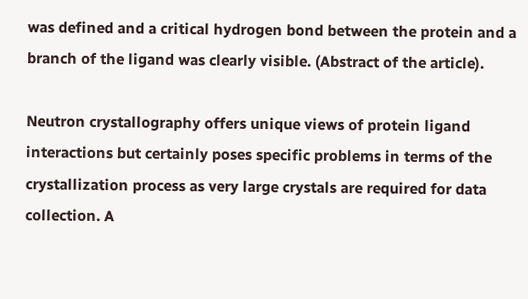was defined and a critical hydrogen bond between the protein and a branch of the ligand was clearly visible. (Abstract of the article).

Neutron crystallography offers unique views of protein ligand interactions but certainly poses specific problems in terms of the crystallization process as very large crystals are required for data collection. A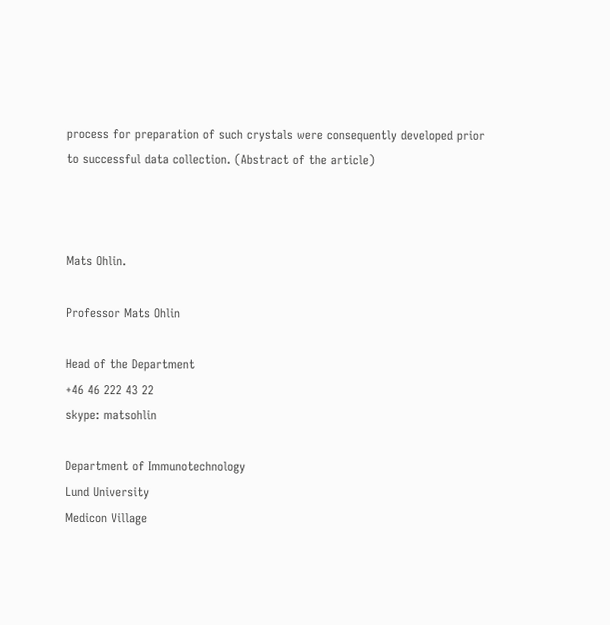process for preparation of such crystals were consequently developed prior to successful data collection. (Abstract of the article)



Mats Ohlin.

Professor Mats Ohlin

Head of the Department
+46 46 222 43 22
skype: matsohlin

Department of Immunotechnology
Lund University
Medicon Village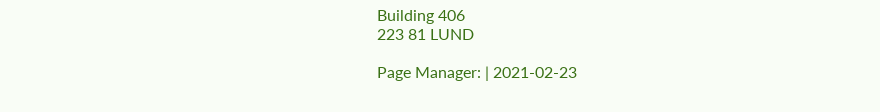Building 406
223 81 LUND

Page Manager: | 2021-02-23